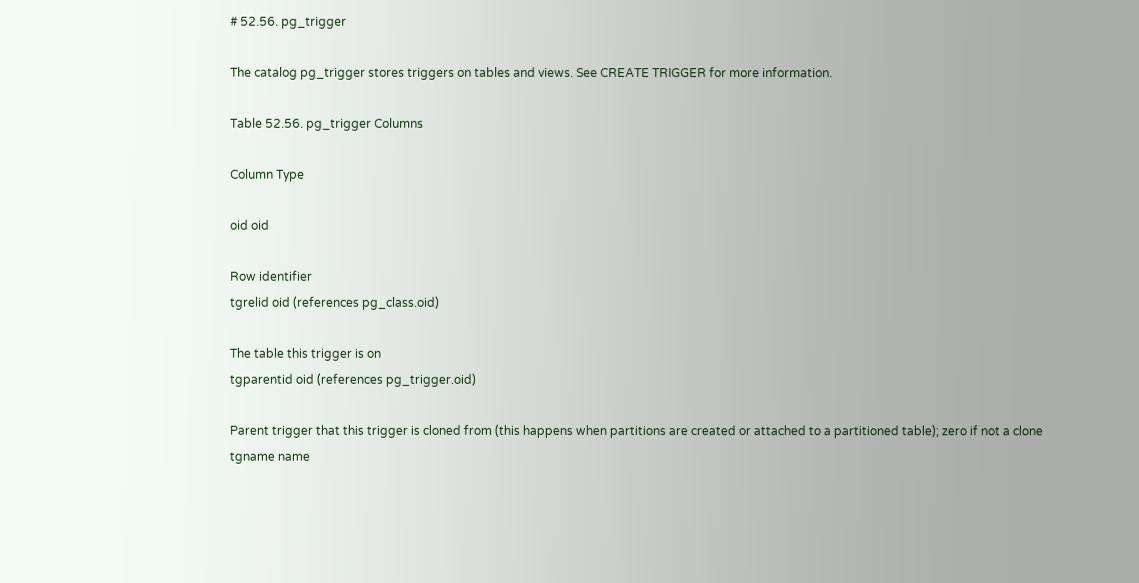# 52.56. pg_trigger

The catalog pg_trigger stores triggers on tables and views. See CREATE TRIGGER for more information.

Table 52.56. pg_trigger Columns

Column Type

oid oid

Row identifier
tgrelid oid (references pg_class.oid)

The table this trigger is on
tgparentid oid (references pg_trigger.oid)

Parent trigger that this trigger is cloned from (this happens when partitions are created or attached to a partitioned table); zero if not a clone
tgname name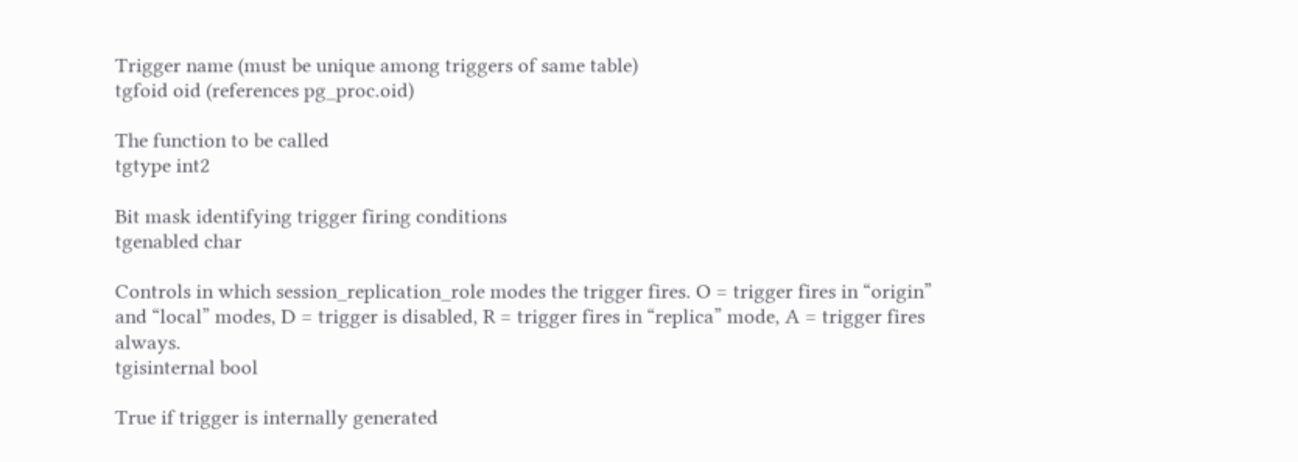Trigger name (must be unique among triggers of same table)
tgfoid oid (references pg_proc.oid)

The function to be called
tgtype int2

Bit mask identifying trigger firing conditions
tgenabled char

Controls in which session_replication_role modes the trigger fires. O = trigger fires in “origin” and “local” modes, D = trigger is disabled, R = trigger fires in “replica” mode, A = trigger fires always.
tgisinternal bool

True if trigger is internally generated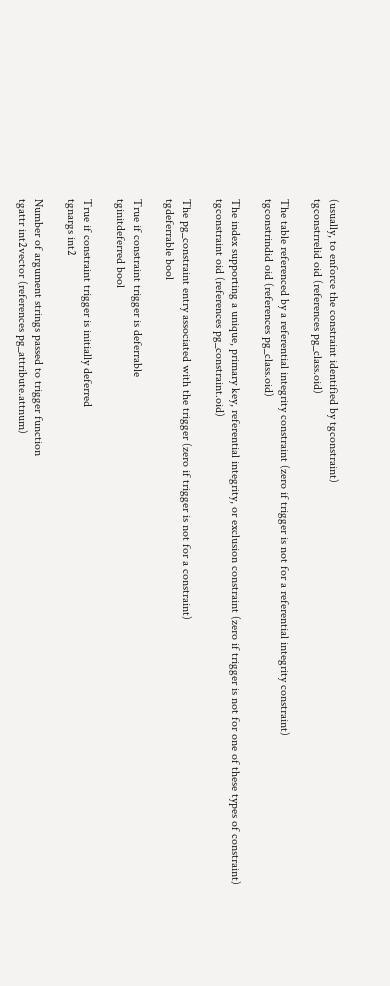(usually, to enforce the constraint identified by tgconstraint)
tgconstrrelid oid (references pg_class.oid)

The table referenced by a referential integrity constraint (zero if trigger is not for a referential integrity constraint)
tgconstrindid oid (references pg_class.oid)

The index supporting a unique, primary key, referential integrity, or exclusion constraint (zero if trigger is not for one of these types of constraint)
tgconstraint oid (references pg_constraint.oid)

The pg_constraint entry associated with the trigger (zero if trigger is not for a constraint)
tgdeferrable bool

True if constraint trigger is deferrable
tginitdeferred bool

True if constraint trigger is initially deferred
tgnargs int2

Number of argument strings passed to trigger function
tgattr int2vector (references pg_attribute.attnum)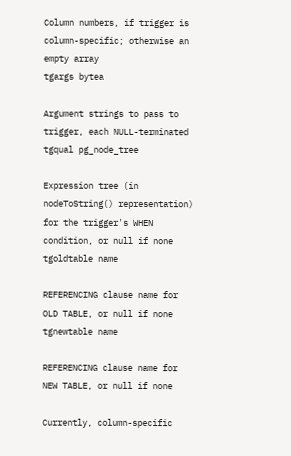Column numbers, if trigger is column-specific; otherwise an empty array
tgargs bytea

Argument strings to pass to trigger, each NULL-terminated
tgqual pg_node_tree

Expression tree (in nodeToString() representation) for the trigger's WHEN condition, or null if none
tgoldtable name

REFERENCING clause name for OLD TABLE, or null if none
tgnewtable name

REFERENCING clause name for NEW TABLE, or null if none

Currently, column-specific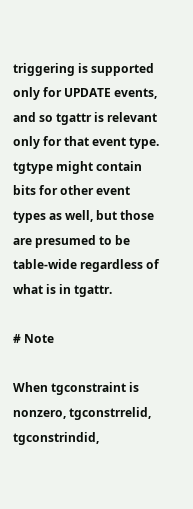triggering is supported only for UPDATE events, and so tgattr is relevant only for that event type. tgtype might contain bits for other event types as well, but those are presumed to be table-wide regardless of what is in tgattr.

# Note

When tgconstraint is nonzero, tgconstrrelid, tgconstrindid,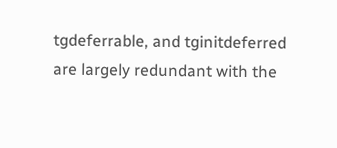tgdeferrable, and tginitdeferred are largely redundant with the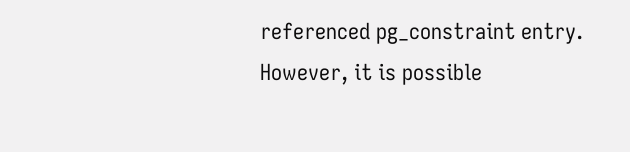referenced pg_constraint entry. However, it is possible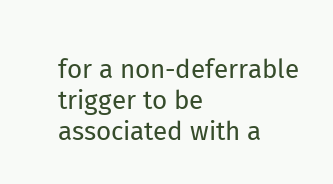for a non-deferrable trigger to be associated with a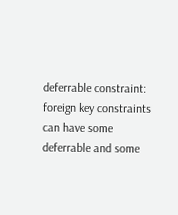deferrable constraint: foreign key constraints can have some deferrable and some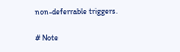non-deferrable triggers.

# Note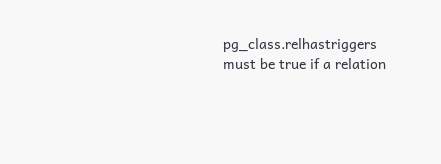pg_class.relhastriggers must be true if a relation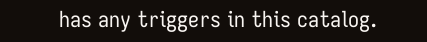has any triggers in this catalog.